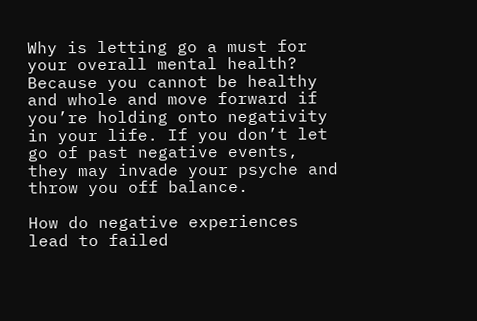Why is letting go a must for your overall mental health? Because you cannot be healthy and whole and move forward if you’re holding onto negativity in your life. If you don’t let go of past negative events, they may invade your psyche and throw you off balance.

How do negative experiences lead to failed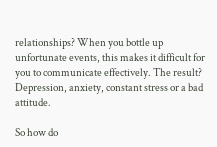relationships? When you bottle up unfortunate events, this makes it difficult for you to communicate effectively. The result? Depression, anxiety, constant stress or a bad attitude.

So how do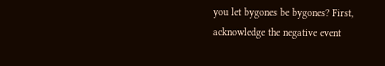you let bygones be bygones? First, acknowledge the negative event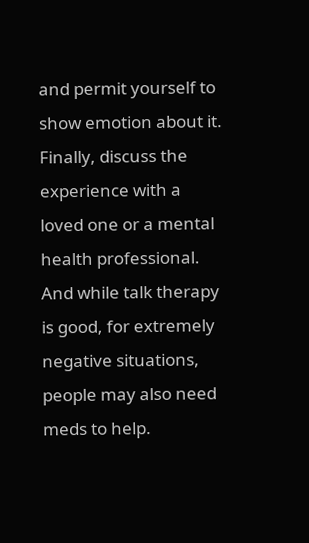and permit yourself to show emotion about it. Finally, discuss the experience with a loved one or a mental health professional. And while talk therapy is good, for extremely negative situations, people may also need meds to help.